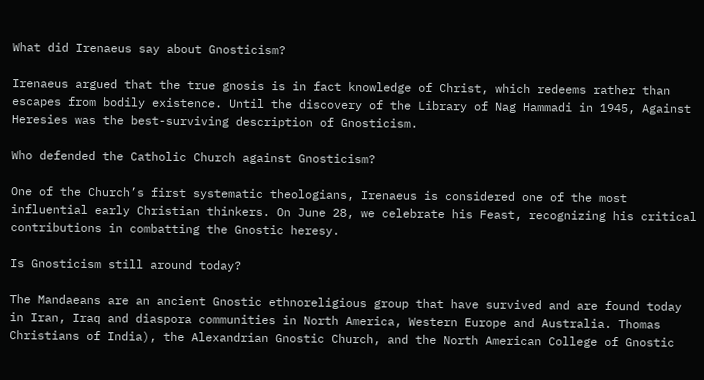What did Irenaeus say about Gnosticism?

Irenaeus argued that the true gnosis is in fact knowledge of Christ, which redeems rather than escapes from bodily existence. Until the discovery of the Library of Nag Hammadi in 1945, Against Heresies was the best-surviving description of Gnosticism.

Who defended the Catholic Church against Gnosticism?

One of the Church’s first systematic theologians, Irenaeus is considered one of the most influential early Christian thinkers. On June 28, we celebrate his Feast, recognizing his critical contributions in combatting the Gnostic heresy.

Is Gnosticism still around today?

The Mandaeans are an ancient Gnostic ethnoreligious group that have survived and are found today in Iran, Iraq and diaspora communities in North America, Western Europe and Australia. Thomas Christians of India), the Alexandrian Gnostic Church, and the North American College of Gnostic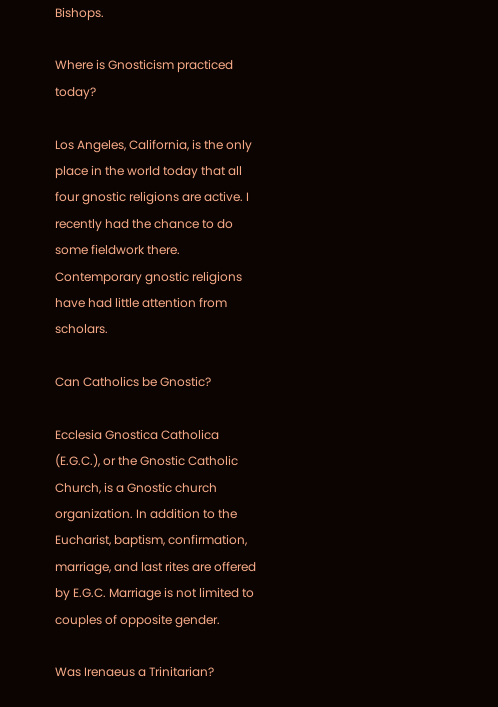Bishops.

Where is Gnosticism practiced today?

Los Angeles, California, is the only place in the world today that all four gnostic religions are active. I recently had the chance to do some fieldwork there. Contemporary gnostic religions have had little attention from scholars.

Can Catholics be Gnostic?

Ecclesia Gnostica Catholica (E.G.C.), or the Gnostic Catholic Church, is a Gnostic church organization. In addition to the Eucharist, baptism, confirmation, marriage, and last rites are offered by E.G.C. Marriage is not limited to couples of opposite gender.

Was Irenaeus a Trinitarian?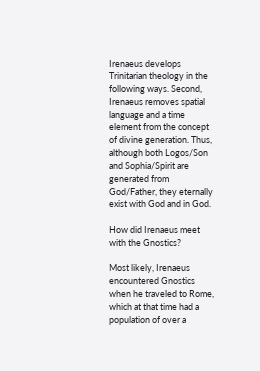Irenaeus develops Trinitarian theology in the following ways. Second, Irenaeus removes spatial language and a time element from the concept of divine generation. Thus, although both Logos/Son and Sophia/Spirit are generated from God/Father, they eternally exist with God and in God.

How did Irenaeus meet with the Gnostics?

Most likely, Irenaeus encountered Gnostics when he traveled to Rome, which at that time had a population of over a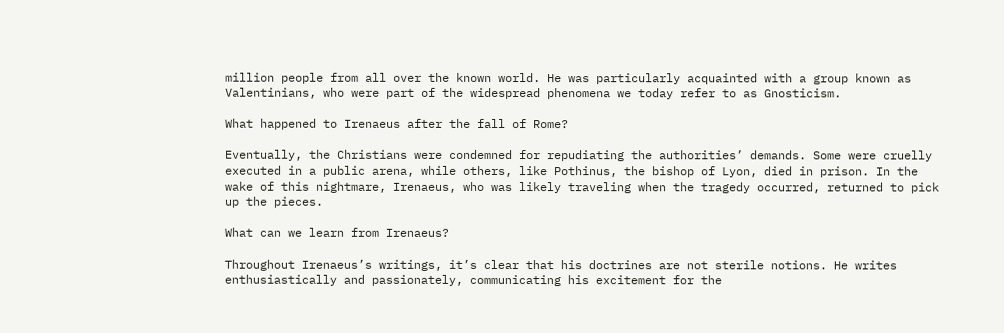million people from all over the known world. He was particularly acquainted with a group known as Valentinians, who were part of the widespread phenomena we today refer to as Gnosticism.

What happened to Irenaeus after the fall of Rome?

Eventually, the Christians were condemned for repudiating the authorities’ demands. Some were cruelly executed in a public arena, while others, like Pothinus, the bishop of Lyon, died in prison. In the wake of this nightmare, Irenaeus, who was likely traveling when the tragedy occurred, returned to pick up the pieces.

What can we learn from Irenaeus?

Throughout Irenaeus’s writings, it’s clear that his doctrines are not sterile notions. He writes enthusiastically and passionately, communicating his excitement for the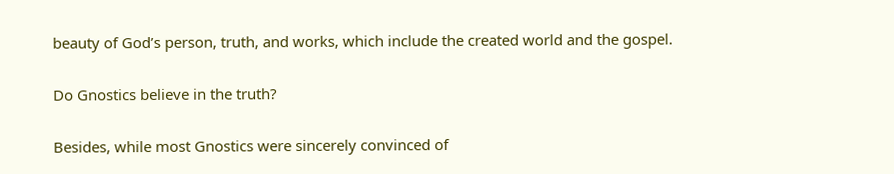beauty of God’s person, truth, and works, which include the created world and the gospel.

Do Gnostics believe in the truth?

Besides, while most Gnostics were sincerely convinced of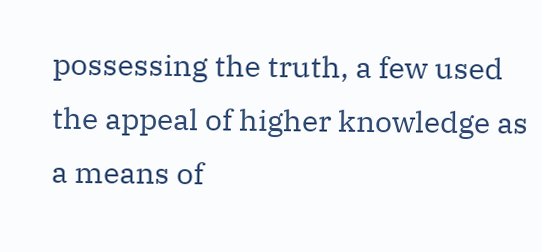possessing the truth, a few used the appeal of higher knowledge as a means of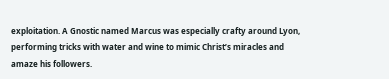exploitation. A Gnostic named Marcus was especially crafty around Lyon, performing tricks with water and wine to mimic Christ’s miracles and amaze his followers.